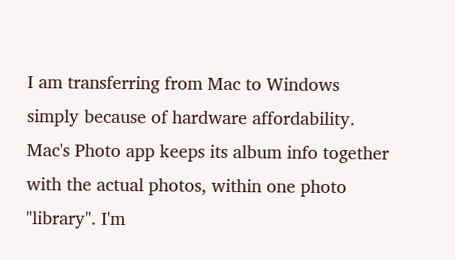I am transferring from Mac to Windows simply because of hardware affordability. Mac's Photo app keeps its album info together with the actual photos, within one photo "library". I'm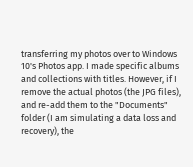transferring my photos over to Windows 10's Photos app. I made specific albums and collections with titles. However, if I remove the actual photos (the JPG files), and re-add them to the "Documents" folder (I am simulating a data loss and recovery), the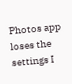Photos app loses the settings I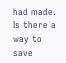had made. Is there a way to save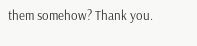them somehow? Thank you.